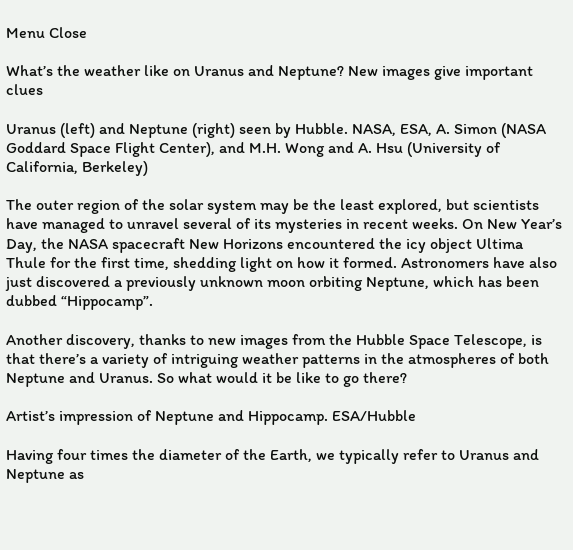Menu Close

What’s the weather like on Uranus and Neptune? New images give important clues

Uranus (left) and Neptune (right) seen by Hubble. NASA, ESA, A. Simon (NASA Goddard Space Flight Center), and M.H. Wong and A. Hsu (University of California, Berkeley)

The outer region of the solar system may be the least explored, but scientists have managed to unravel several of its mysteries in recent weeks. On New Year’s Day, the NASA spacecraft New Horizons encountered the icy object Ultima Thule for the first time, shedding light on how it formed. Astronomers have also just discovered a previously unknown moon orbiting Neptune, which has been dubbed “Hippocamp”.

Another discovery, thanks to new images from the Hubble Space Telescope, is that there’s a variety of intriguing weather patterns in the atmospheres of both Neptune and Uranus. So what would it be like to go there?

Artist’s impression of Neptune and Hippocamp. ESA/Hubble

Having four times the diameter of the Earth, we typically refer to Uranus and Neptune as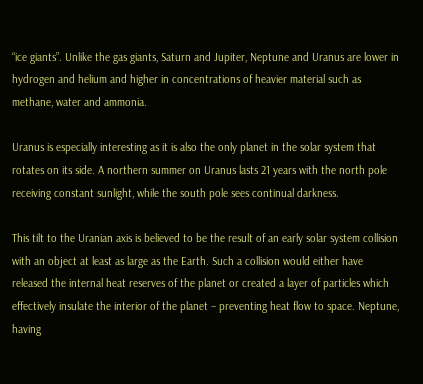“ice giants”. Unlike the gas giants, Saturn and Jupiter, Neptune and Uranus are lower in hydrogen and helium and higher in concentrations of heavier material such as methane, water and ammonia.

Uranus is especially interesting as it is also the only planet in the solar system that rotates on its side. A northern summer on Uranus lasts 21 years with the north pole receiving constant sunlight, while the south pole sees continual darkness.

This tilt to the Uranian axis is believed to be the result of an early solar system collision with an object at least as large as the Earth. Such a collision would either have released the internal heat reserves of the planet or created a layer of particles which effectively insulate the interior of the planet – preventing heat flow to space. Neptune, having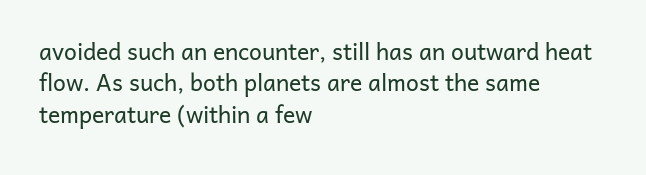avoided such an encounter, still has an outward heat flow. As such, both planets are almost the same temperature (within a few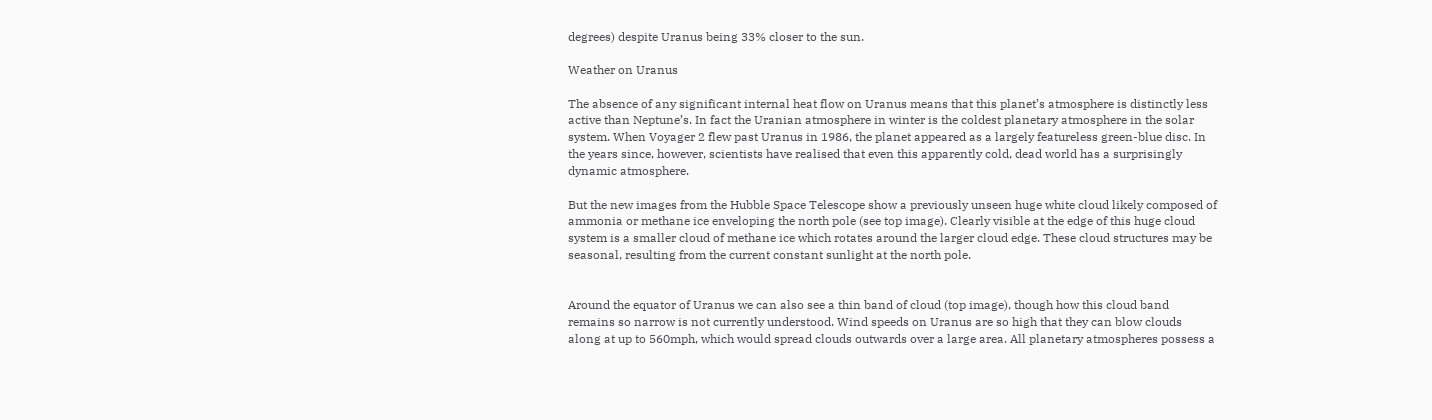degrees) despite Uranus being 33% closer to the sun.

Weather on Uranus

The absence of any significant internal heat flow on Uranus means that this planet’s atmosphere is distinctly less active than Neptune’s. In fact the Uranian atmosphere in winter is the coldest planetary atmosphere in the solar system. When Voyager 2 flew past Uranus in 1986, the planet appeared as a largely featureless green-blue disc. In the years since, however, scientists have realised that even this apparently cold, dead world has a surprisingly dynamic atmosphere.

But the new images from the Hubble Space Telescope show a previously unseen huge white cloud likely composed of ammonia or methane ice enveloping the north pole (see top image). Clearly visible at the edge of this huge cloud system is a smaller cloud of methane ice which rotates around the larger cloud edge. These cloud structures may be seasonal, resulting from the current constant sunlight at the north pole.


Around the equator of Uranus we can also see a thin band of cloud (top image), though how this cloud band remains so narrow is not currently understood. Wind speeds on Uranus are so high that they can blow clouds along at up to 560mph, which would spread clouds outwards over a large area. All planetary atmospheres possess a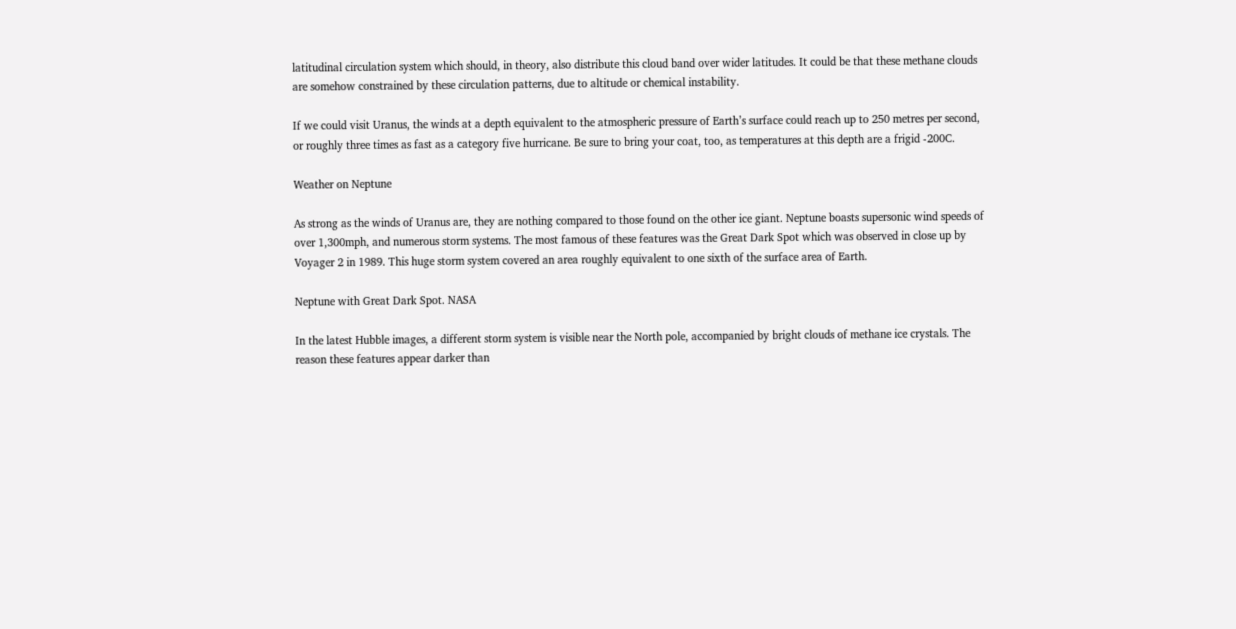latitudinal circulation system which should, in theory, also distribute this cloud band over wider latitudes. It could be that these methane clouds are somehow constrained by these circulation patterns, due to altitude or chemical instability.

If we could visit Uranus, the winds at a depth equivalent to the atmospheric pressure of Earth’s surface could reach up to 250 metres per second, or roughly three times as fast as a category five hurricane. Be sure to bring your coat, too, as temperatures at this depth are a frigid -200C.

Weather on Neptune

As strong as the winds of Uranus are, they are nothing compared to those found on the other ice giant. Neptune boasts supersonic wind speeds of over 1,300mph, and numerous storm systems. The most famous of these features was the Great Dark Spot which was observed in close up by Voyager 2 in 1989. This huge storm system covered an area roughly equivalent to one sixth of the surface area of Earth.

Neptune with Great Dark Spot. NASA

In the latest Hubble images, a different storm system is visible near the North pole, accompanied by bright clouds of methane ice crystals. The reason these features appear darker than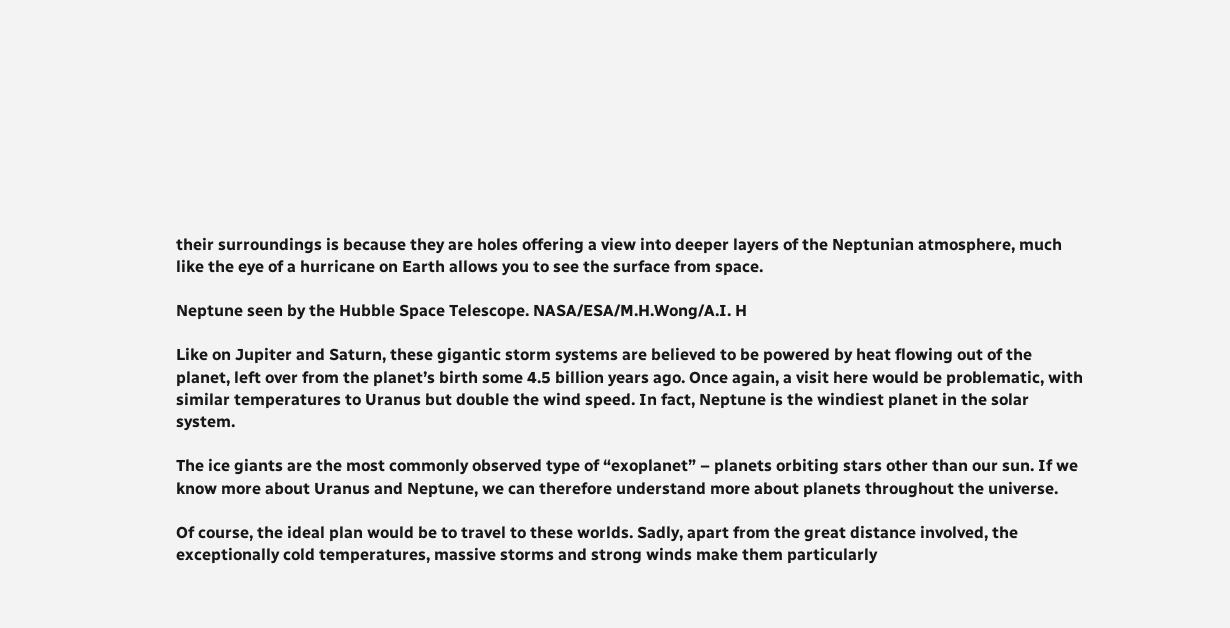their surroundings is because they are holes offering a view into deeper layers of the Neptunian atmosphere, much like the eye of a hurricane on Earth allows you to see the surface from space.

Neptune seen by the Hubble Space Telescope. NASA/ESA/M.H.Wong/A.I. H

Like on Jupiter and Saturn, these gigantic storm systems are believed to be powered by heat flowing out of the planet, left over from the planet’s birth some 4.5 billion years ago. Once again, a visit here would be problematic, with similar temperatures to Uranus but double the wind speed. In fact, Neptune is the windiest planet in the solar system.

The ice giants are the most commonly observed type of “exoplanet” – planets orbiting stars other than our sun. If we know more about Uranus and Neptune, we can therefore understand more about planets throughout the universe.

Of course, the ideal plan would be to travel to these worlds. Sadly, apart from the great distance involved, the exceptionally cold temperatures, massive storms and strong winds make them particularly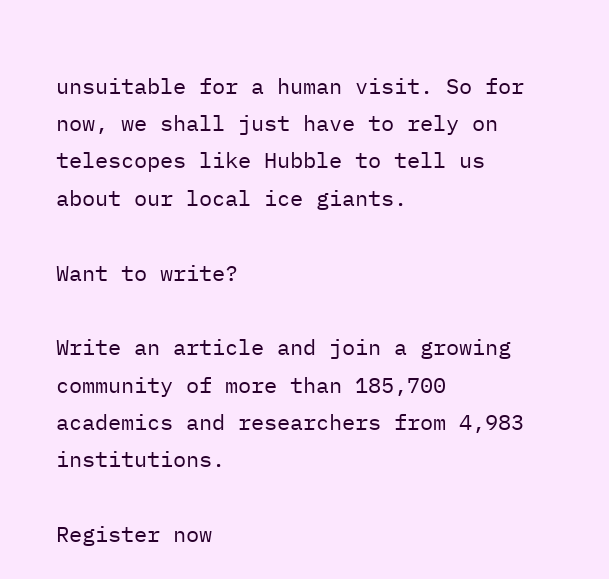unsuitable for a human visit. So for now, we shall just have to rely on telescopes like Hubble to tell us about our local ice giants.

Want to write?

Write an article and join a growing community of more than 185,700 academics and researchers from 4,983 institutions.

Register now